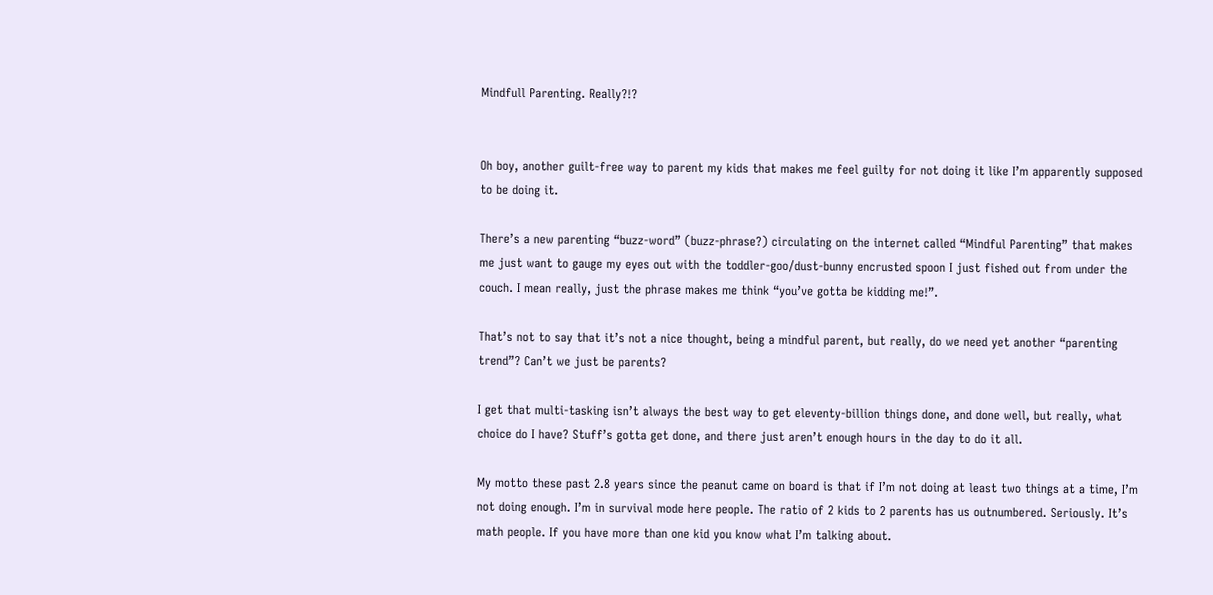Mindfull Parenting. Really?!?


Oh boy, another guilt-free way to parent my kids that makes me feel guilty for not doing it like I’m apparently supposed to be doing it.

There’s a new parenting “buzz-word” (buzz-phrase?) circulating on the internet called “Mindful Parenting” that makes me just want to gauge my eyes out with the toddler-goo/dust-bunny encrusted spoon I just fished out from under the couch. I mean really, just the phrase makes me think “you’ve gotta be kidding me!”.

That’s not to say that it’s not a nice thought, being a mindful parent, but really, do we need yet another “parenting trend”? Can’t we just be parents?

I get that multi-tasking isn’t always the best way to get eleventy-billion things done, and done well, but really, what choice do I have? Stuff’s gotta get done, and there just aren’t enough hours in the day to do it all.

My motto these past 2.8 years since the peanut came on board is that if I’m not doing at least two things at a time, I’m not doing enough. I’m in survival mode here people. The ratio of 2 kids to 2 parents has us outnumbered. Seriously. It’s math people. If you have more than one kid you know what I’m talking about.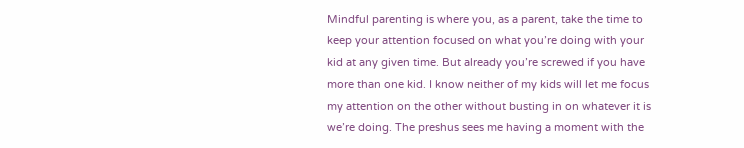Mindful parenting is where you, as a parent, take the time to keep your attention focused on what you’re doing with your kid at any given time. But already you’re screwed if you have more than one kid. I know neither of my kids will let me focus my attention on the other without busting in on whatever it is we’re doing. The preshus sees me having a moment with the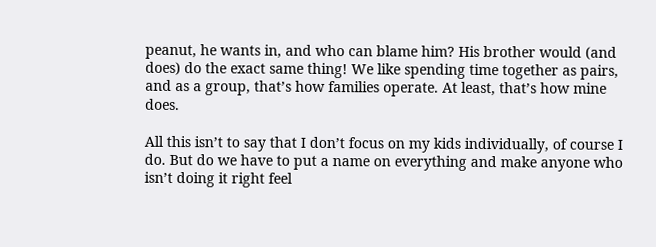peanut, he wants in, and who can blame him? His brother would (and does) do the exact same thing! We like spending time together as pairs, and as a group, that’s how families operate. At least, that’s how mine does.

All this isn’t to say that I don’t focus on my kids individually, of course I do. But do we have to put a name on everything and make anyone who isn’t doing it right feel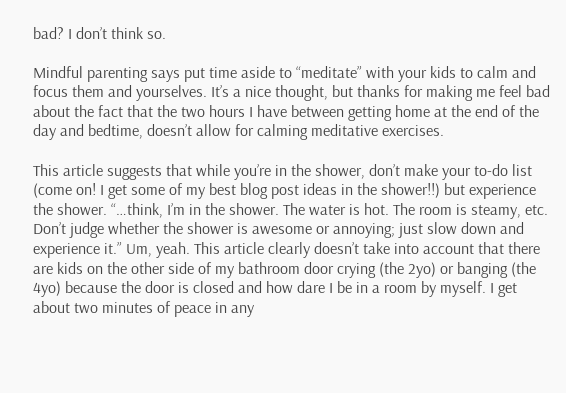bad? I don’t think so.

Mindful parenting says put time aside to “meditate” with your kids to calm and focus them and yourselves. It’s a nice thought, but thanks for making me feel bad about the fact that the two hours I have between getting home at the end of the day and bedtime, doesn’t allow for calming meditative exercises.

This article suggests that while you’re in the shower, don’t make your to-do list (come on! I get some of my best blog post ideas in the shower!!) but experience the shower. “…think, I’m in the shower. The water is hot. The room is steamy, etc. Don’t judge whether the shower is awesome or annoying; just slow down and experience it.” Um, yeah. This article clearly doesn’t take into account that there are kids on the other side of my bathroom door crying (the 2yo) or banging (the 4yo) because the door is closed and how dare I be in a room by myself. I get about two minutes of peace in any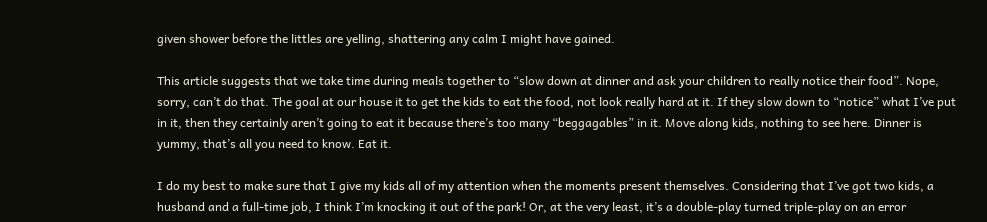given shower before the littles are yelling, shattering any calm I might have gained.

This article suggests that we take time during meals together to “slow down at dinner and ask your children to really notice their food”. Nope, sorry, can’t do that. The goal at our house it to get the kids to eat the food, not look really hard at it. If they slow down to “notice” what I’ve put in it, then they certainly aren’t going to eat it because there’s too many “beggagables” in it. Move along kids, nothing to see here. Dinner is yummy, that’s all you need to know. Eat it.

I do my best to make sure that I give my kids all of my attention when the moments present themselves. Considering that I’ve got two kids, a husband and a full-time job, I think I’m knocking it out of the park! Or, at the very least, it’s a double-play turned triple-play on an error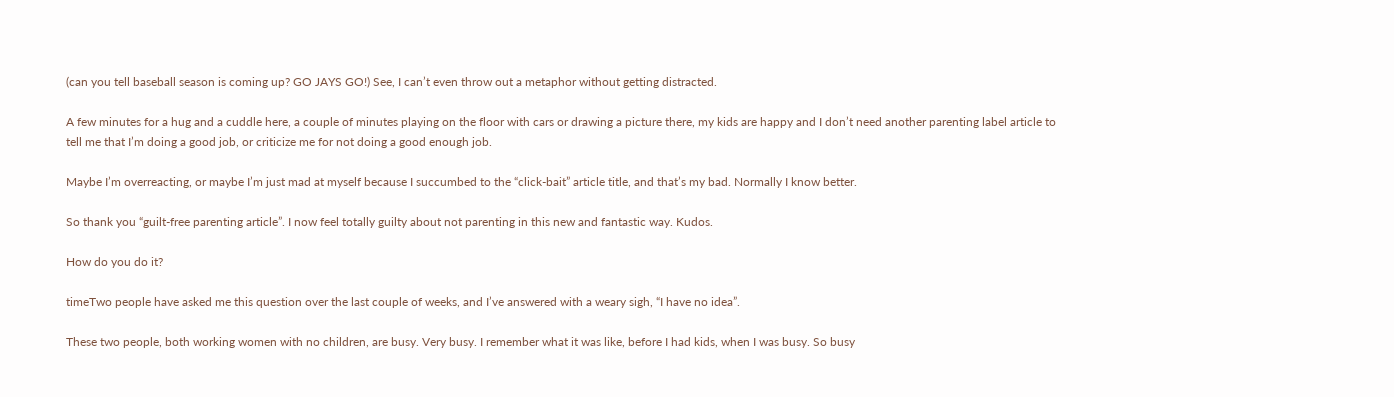(can you tell baseball season is coming up? GO JAYS GO!) See, I can’t even throw out a metaphor without getting distracted.

A few minutes for a hug and a cuddle here, a couple of minutes playing on the floor with cars or drawing a picture there, my kids are happy and I don’t need another parenting label article to tell me that I’m doing a good job, or criticize me for not doing a good enough job.

Maybe I’m overreacting, or maybe I’m just mad at myself because I succumbed to the “click-bait” article title, and that’s my bad. Normally I know better.

So thank you “guilt-free parenting article”. I now feel totally guilty about not parenting in this new and fantastic way. Kudos.

How do you do it?

timeTwo people have asked me this question over the last couple of weeks, and I’ve answered with a weary sigh, “I have no idea”.

These two people, both working women with no children, are busy. Very busy. I remember what it was like, before I had kids, when I was busy. So busy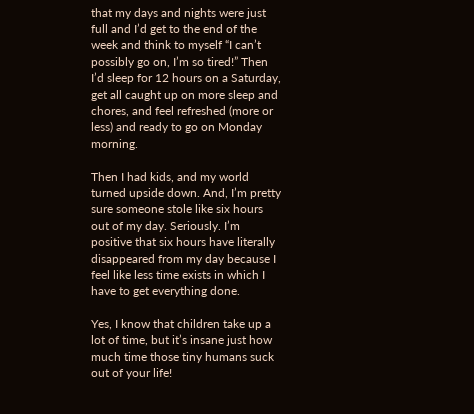that my days and nights were just full and I’d get to the end of the week and think to myself “I can’t possibly go on, I’m so tired!” Then I’d sleep for 12 hours on a Saturday, get all caught up on more sleep and chores, and feel refreshed (more or less) and ready to go on Monday morning.

Then I had kids, and my world turned upside down. And, I’m pretty sure someone stole like six hours out of my day. Seriously. I’m positive that six hours have literally disappeared from my day because I feel like less time exists in which I have to get everything done.

Yes, I know that children take up a lot of time, but it’s insane just how much time those tiny humans suck out of your life!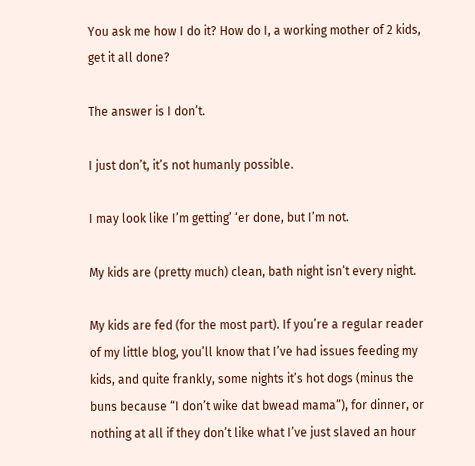You ask me how I do it? How do I, a working mother of 2 kids, get it all done?

The answer is I don’t.

I just don’t, it’s not humanly possible.

I may look like I’m getting’ ‘er done, but I’m not.

My kids are (pretty much) clean, bath night isn’t every night.

My kids are fed (for the most part). If you’re a regular reader of my little blog, you’ll know that I’ve had issues feeding my kids, and quite frankly, some nights it’s hot dogs (minus the buns because “I don’t wike dat bwead mama”), for dinner, or nothing at all if they don’t like what I’ve just slaved an hour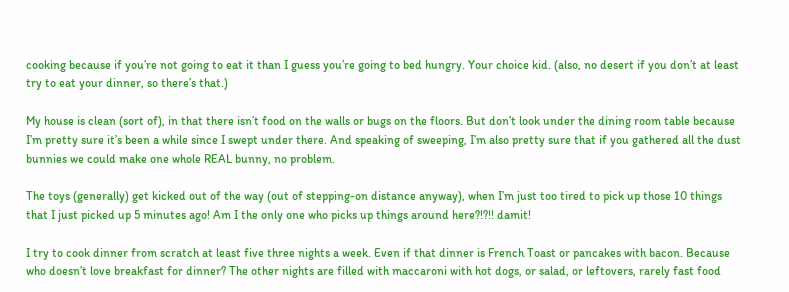cooking because if you’re not going to eat it than I guess you’re going to bed hungry. Your choice kid. (also, no desert if you don’t at least try to eat your dinner, so there’s that.)

My house is clean (sort of), in that there isn’t food on the walls or bugs on the floors. But don’t look under the dining room table because I’m pretty sure it’s been a while since I swept under there. And speaking of sweeping, I’m also pretty sure that if you gathered all the dust bunnies we could make one whole REAL bunny, no problem.

The toys (generally) get kicked out of the way (out of stepping-on distance anyway), when I’m just too tired to pick up those 10 things that I just picked up 5 minutes ago! Am I the only one who picks up things around here?!?!! damit!

I try to cook dinner from scratch at least five three nights a week. Even if that dinner is French Toast or pancakes with bacon. Because who doesn’t love breakfast for dinner? The other nights are filled with maccaroni with hot dogs, or salad, or leftovers, rarely fast food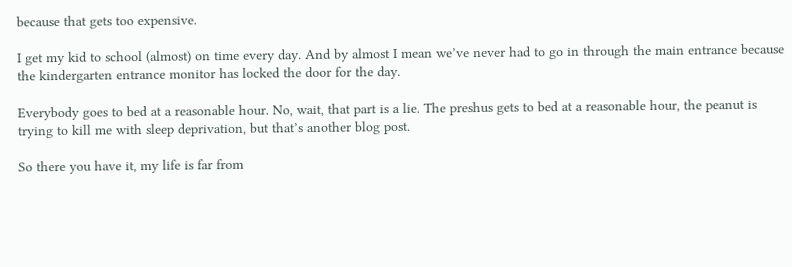because that gets too expensive.

I get my kid to school (almost) on time every day. And by almost I mean we’ve never had to go in through the main entrance because the kindergarten entrance monitor has locked the door for the day.

Everybody goes to bed at a reasonable hour. No, wait, that part is a lie. The preshus gets to bed at a reasonable hour, the peanut is trying to kill me with sleep deprivation, but that’s another blog post.

So there you have it, my life is far from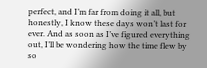perfect, and I’m far from doing it all, but honestly, I know these days won’t last for ever. And as soon as I’ve figured everything out, I’ll be wondering how the time flew by so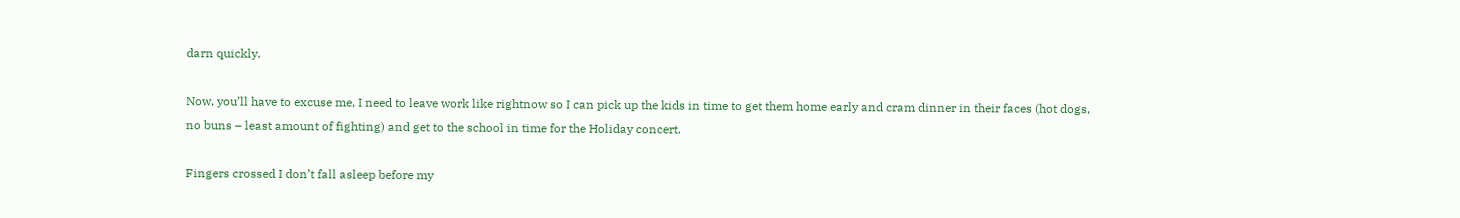darn quickly.

Now, you’ll have to excuse me, I need to leave work like rightnow so I can pick up the kids in time to get them home early and cram dinner in their faces (hot dogs, no buns – least amount of fighting) and get to the school in time for the Holiday concert.

Fingers crossed I don’t fall asleep before my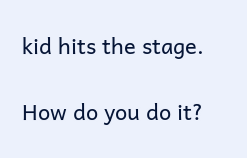kid hits the stage.

How do you do it?